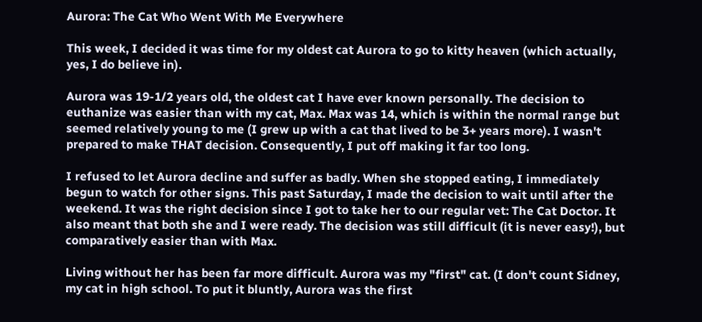Aurora: The Cat Who Went With Me Everywhere

This week, I decided it was time for my oldest cat Aurora to go to kitty heaven (which actually, yes, I do believe in).

Aurora was 19-1/2 years old, the oldest cat I have ever known personally. The decision to euthanize was easier than with my cat, Max. Max was 14, which is within the normal range but seemed relatively young to me (I grew up with a cat that lived to be 3+ years more). I wasn't prepared to make THAT decision. Consequently, I put off making it far too long.

I refused to let Aurora decline and suffer as badly. When she stopped eating, I immediately begun to watch for other signs. This past Saturday, I made the decision to wait until after the weekend. It was the right decision since I got to take her to our regular vet: The Cat Doctor. It also meant that both she and I were ready. The decision was still difficult (it is never easy!), but comparatively easier than with Max.

Living without her has been far more difficult. Aurora was my "first" cat. (I don't count Sidney, my cat in high school. To put it bluntly, Aurora was the first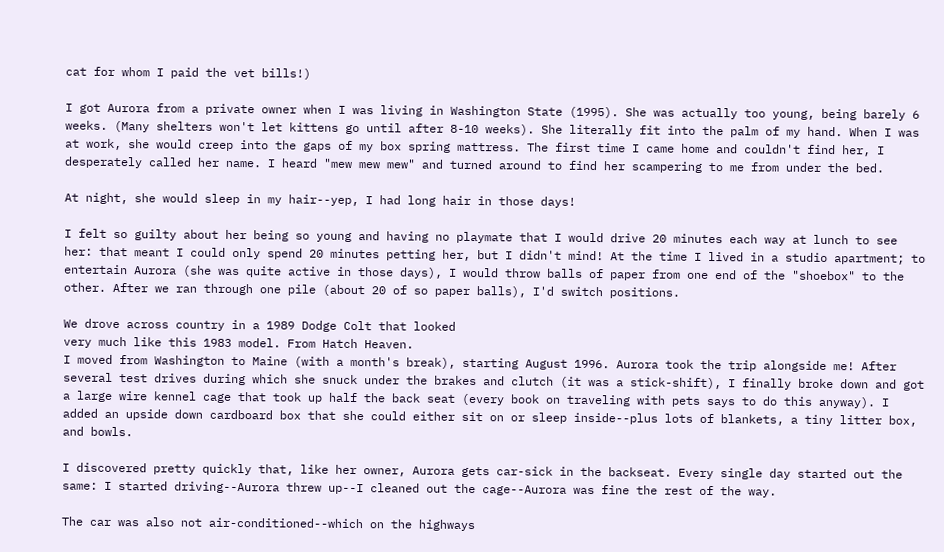cat for whom I paid the vet bills!)

I got Aurora from a private owner when I was living in Washington State (1995). She was actually too young, being barely 6 weeks. (Many shelters won't let kittens go until after 8-10 weeks). She literally fit into the palm of my hand. When I was at work, she would creep into the gaps of my box spring mattress. The first time I came home and couldn't find her, I desperately called her name. I heard "mew mew mew" and turned around to find her scampering to me from under the bed.

At night, she would sleep in my hair--yep, I had long hair in those days!

I felt so guilty about her being so young and having no playmate that I would drive 20 minutes each way at lunch to see her: that meant I could only spend 20 minutes petting her, but I didn't mind! At the time I lived in a studio apartment; to entertain Aurora (she was quite active in those days), I would throw balls of paper from one end of the "shoebox" to the other. After we ran through one pile (about 20 of so paper balls), I'd switch positions.

We drove across country in a 1989 Dodge Colt that looked
very much like this 1983 model. From Hatch Heaven.
I moved from Washington to Maine (with a month's break), starting August 1996. Aurora took the trip alongside me! After several test drives during which she snuck under the brakes and clutch (it was a stick-shift), I finally broke down and got a large wire kennel cage that took up half the back seat (every book on traveling with pets says to do this anyway). I added an upside down cardboard box that she could either sit on or sleep inside--plus lots of blankets, a tiny litter box, and bowls.

I discovered pretty quickly that, like her owner, Aurora gets car-sick in the backseat. Every single day started out the same: I started driving--Aurora threw up--I cleaned out the cage--Aurora was fine the rest of the way.

The car was also not air-conditioned--which on the highways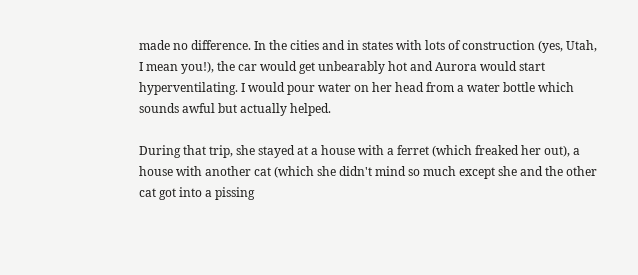made no difference. In the cities and in states with lots of construction (yes, Utah, I mean you!), the car would get unbearably hot and Aurora would start hyperventilating. I would pour water on her head from a water bottle which sounds awful but actually helped.

During that trip, she stayed at a house with a ferret (which freaked her out), a house with another cat (which she didn't mind so much except she and the other cat got into a pissing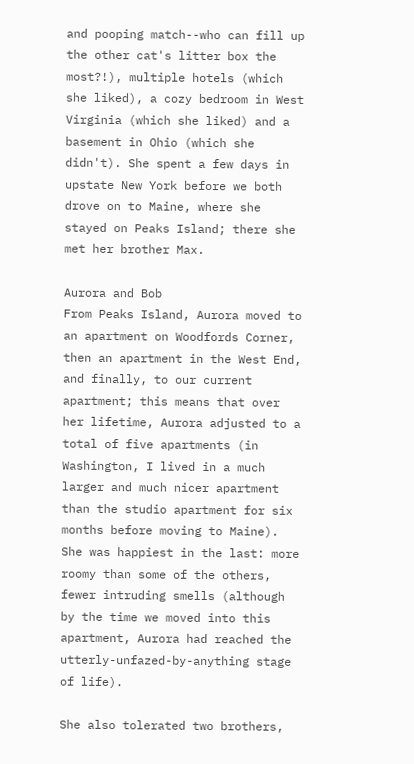and pooping match--who can fill up the other cat's litter box the most?!), multiple hotels (which she liked), a cozy bedroom in West Virginia (which she liked) and a basement in Ohio (which she didn't). She spent a few days in upstate New York before we both drove on to Maine, where she stayed on Peaks Island; there she met her brother Max.

Aurora and Bob
From Peaks Island, Aurora moved to an apartment on Woodfords Corner, then an apartment in the West End, and finally, to our current apartment; this means that over her lifetime, Aurora adjusted to a total of five apartments (in Washington, I lived in a much larger and much nicer apartment than the studio apartment for six months before moving to Maine). She was happiest in the last: more roomy than some of the others, fewer intruding smells (although by the time we moved into this apartment, Aurora had reached the utterly-unfazed-by-anything stage of life).

She also tolerated two brothers,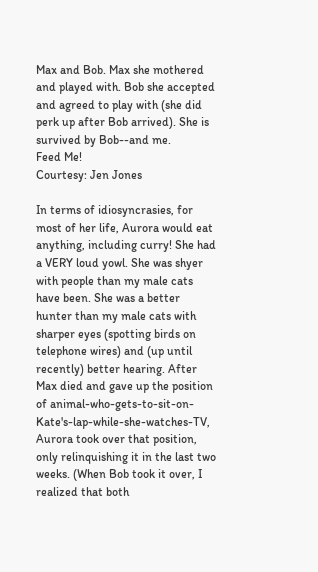Max and Bob. Max she mothered and played with. Bob she accepted and agreed to play with (she did perk up after Bob arrived). She is survived by Bob--and me.
Feed Me!
Courtesy: Jen Jones

In terms of idiosyncrasies, for most of her life, Aurora would eat anything, including curry! She had a VERY loud yowl. She was shyer with people than my male cats have been. She was a better hunter than my male cats with sharper eyes (spotting birds on telephone wires) and (up until recently) better hearing. After Max died and gave up the position of animal-who-gets-to-sit-on-Kate's-lap-while-she-watches-TV, Aurora took over that position, only relinquishing it in the last two weeks. (When Bob took it over, I realized that both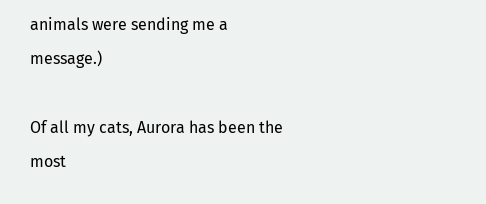animals were sending me a message.)

Of all my cats, Aurora has been the most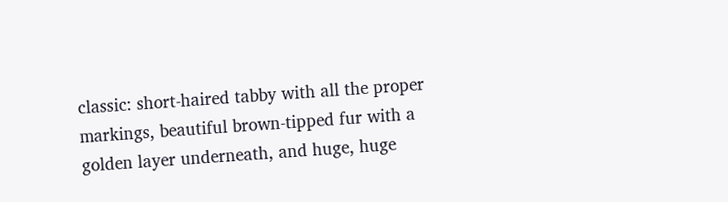classic: short-haired tabby with all the proper markings, beautiful brown-tipped fur with a golden layer underneath, and huge, huge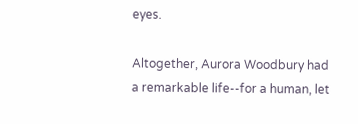eyes.

Altogether, Aurora Woodbury had a remarkable life--for a human, let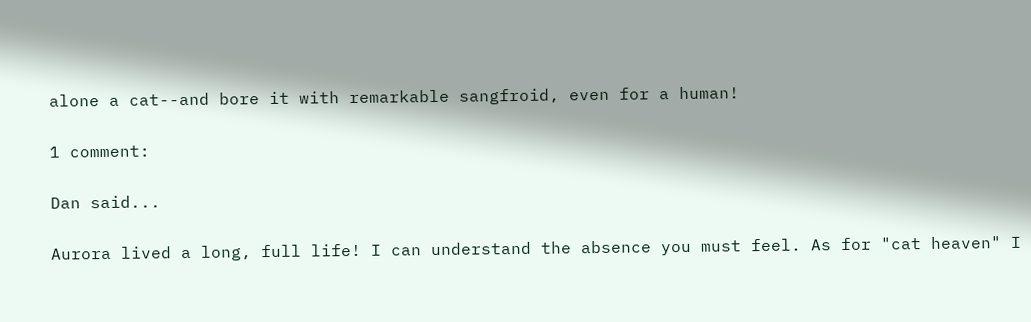alone a cat--and bore it with remarkable sangfroid, even for a human!

1 comment:

Dan said...

Aurora lived a long, full life! I can understand the absence you must feel. As for "cat heaven" I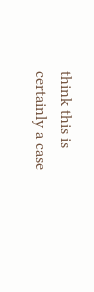think this is certainly a case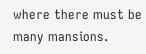where there must be many mansions.